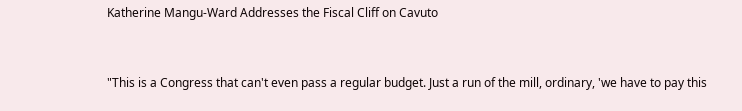Katherine Mangu-Ward Addresses the Fiscal Cliff on Cavuto


"This is a Congress that can't even pass a regular budget. Just a run of the mill, ordinary, 'we have to pay this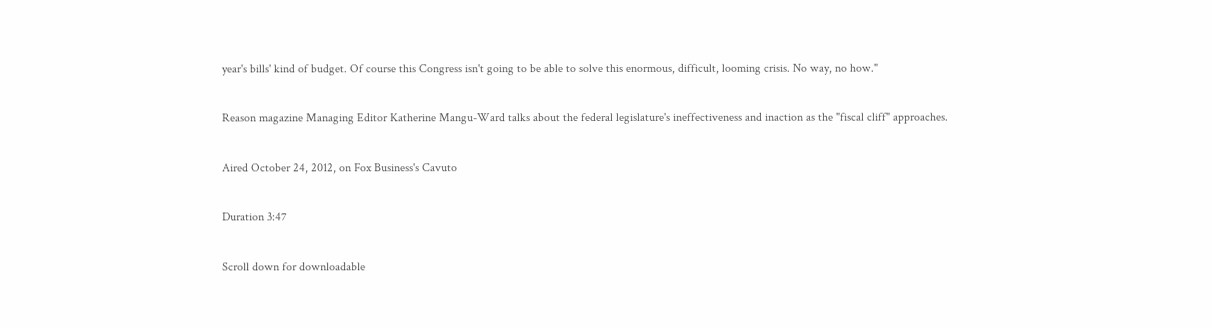year's bills' kind of budget. Of course this Congress isn't going to be able to solve this enormous, difficult, looming crisis. No way, no how."

Reason magazine Managing Editor Katherine Mangu-Ward talks about the federal legislature's ineffectiveness and inaction as the "fiscal cliff" approaches.

Aired October 24, 2012, on Fox Business's Cavuto

Duration 3:47

Scroll down for downloadable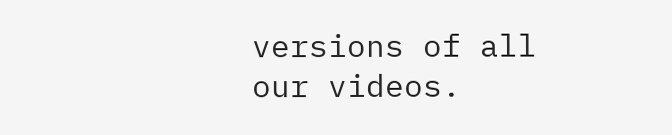versions of all our videos.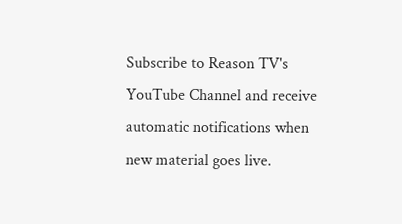Subscribe to Reason TV's YouTube Channel and receive automatic notifications when new material goes live.